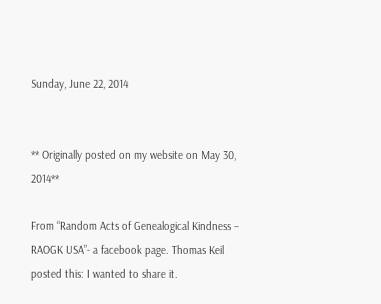Sunday, June 22, 2014


** Originally posted on my website on May 30, 2014**

From “Random Acts of Genealogical Kindness – RAOGK USA”- a facebook page. Thomas Keil posted this: I wanted to share it.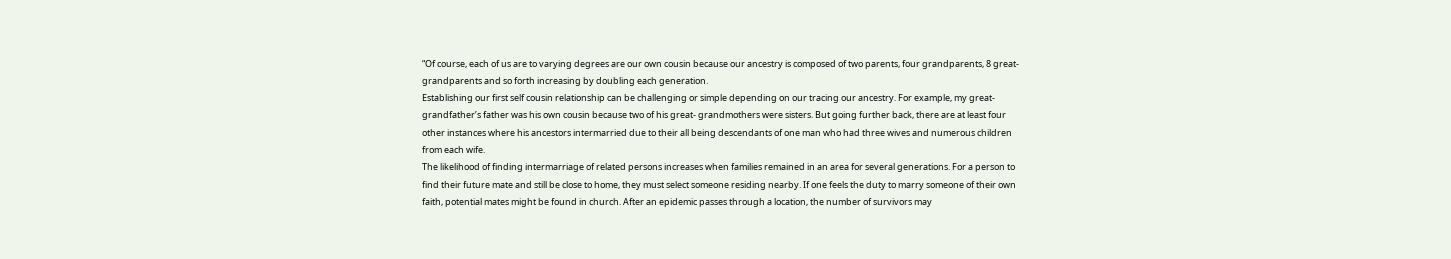“Of course, each of us are to varying degrees are our own cousin because our ancestry is composed of two parents, four grandparents, 8 great-grandparents and so forth increasing by doubling each generation.
Establishing our first self cousin relationship can be challenging or simple depending on our tracing our ancestry. For example, my great-grandfather’s father was his own cousin because two of his great- grandmothers were sisters. But going further back, there are at least four other instances where his ancestors intermarried due to their all being descendants of one man who had three wives and numerous children from each wife.
The likelihood of finding intermarriage of related persons increases when families remained in an area for several generations. For a person to find their future mate and still be close to home, they must select someone residing nearby. If one feels the duty to marry someone of their own faith, potential mates might be found in church. After an epidemic passes through a location, the number of survivors may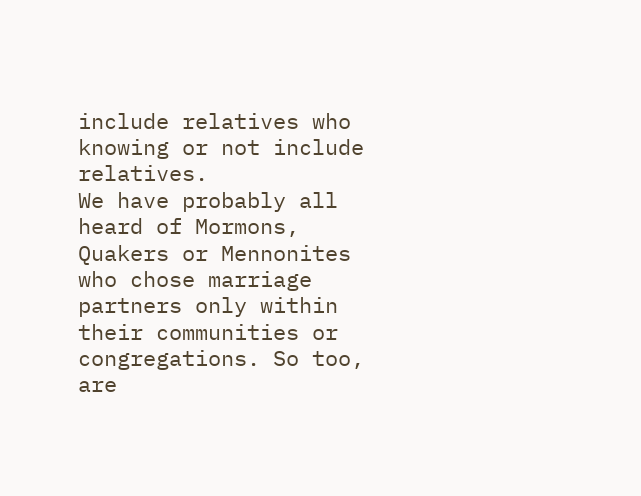include relatives who knowing or not include relatives.
We have probably all heard of Mormons, Quakers or Mennonites who chose marriage partners only within their communities or congregations. So too, are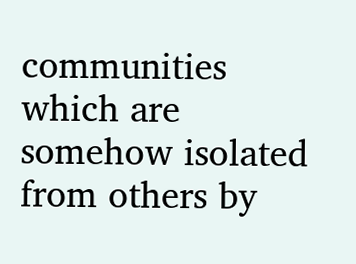communities which are somehow isolated from others by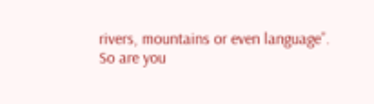rivers, mountains or even language”.
So are you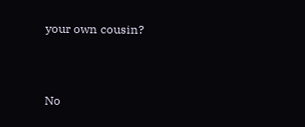your own cousin?


No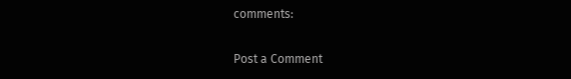comments:

Post a Comment